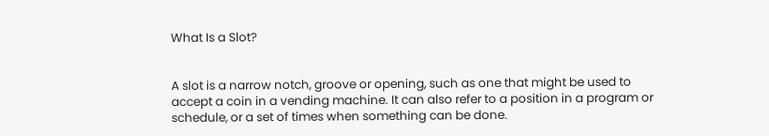What Is a Slot?


A slot is a narrow notch, groove or opening, such as one that might be used to accept a coin in a vending machine. It can also refer to a position in a program or schedule, or a set of times when something can be done.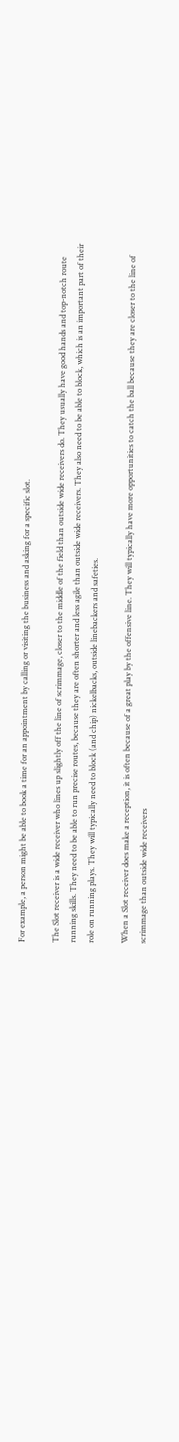For example, a person might be able to book a time for an appointment by calling or visiting the business and asking for a specific slot.

The Slot receiver is a wide receiver who lines up slightly off the line of scrimmage, closer to the middle of the field than outside wide receivers do. They usually have good hands and top-notch route running skills. They need to be able to run precise routes, because they are often shorter and less agile than outside wide receivers. They also need to be able to block, which is an important part of their role on running plays. They will typically need to block (and chip) nickelbacks, outside linebackers and safeties.

When a Slot receiver does make a reception, it is often because of a great play by the offensive line. They will typically have more opportunities to catch the ball because they are closer to the line of scrimmage than outside wide receivers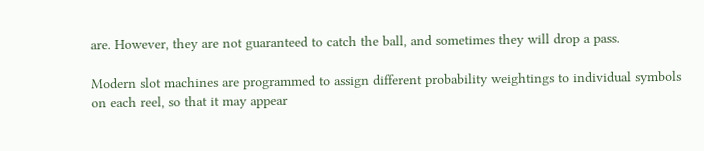are. However, they are not guaranteed to catch the ball, and sometimes they will drop a pass.

Modern slot machines are programmed to assign different probability weightings to individual symbols on each reel, so that it may appear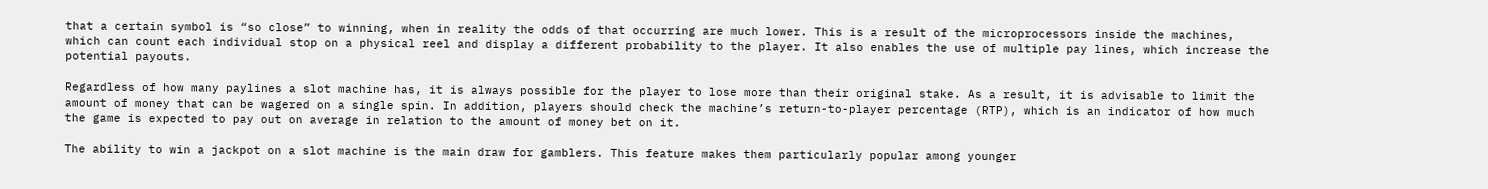that a certain symbol is “so close” to winning, when in reality the odds of that occurring are much lower. This is a result of the microprocessors inside the machines, which can count each individual stop on a physical reel and display a different probability to the player. It also enables the use of multiple pay lines, which increase the potential payouts.

Regardless of how many paylines a slot machine has, it is always possible for the player to lose more than their original stake. As a result, it is advisable to limit the amount of money that can be wagered on a single spin. In addition, players should check the machine’s return-to-player percentage (RTP), which is an indicator of how much the game is expected to pay out on average in relation to the amount of money bet on it.

The ability to win a jackpot on a slot machine is the main draw for gamblers. This feature makes them particularly popular among younger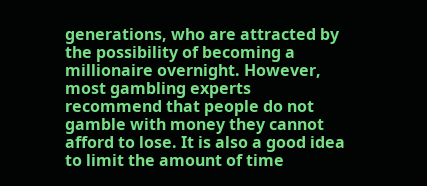generations, who are attracted by the possibility of becoming a millionaire overnight. However, most gambling experts recommend that people do not gamble with money they cannot afford to lose. It is also a good idea to limit the amount of time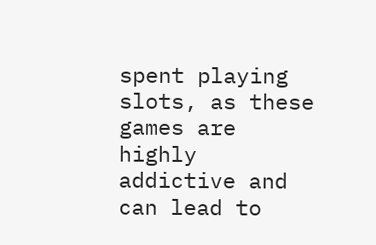spent playing slots, as these games are highly addictive and can lead to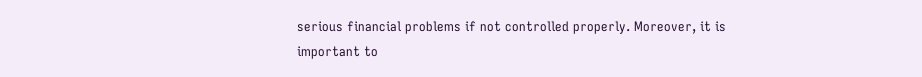serious financial problems if not controlled properly. Moreover, it is important to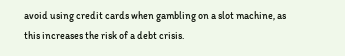avoid using credit cards when gambling on a slot machine, as this increases the risk of a debt crisis.